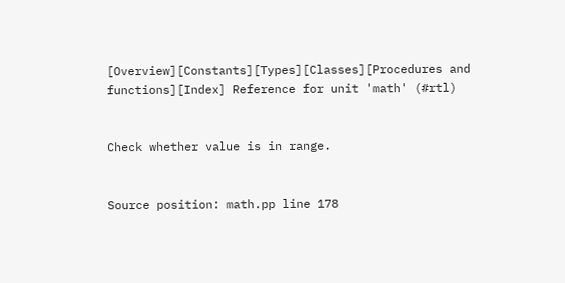[Overview][Constants][Types][Classes][Procedures and functions][Index] Reference for unit 'math' (#rtl)


Check whether value is in range.


Source position: math.pp line 178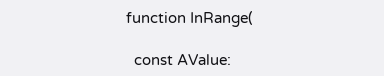function InRange(

  const AValue: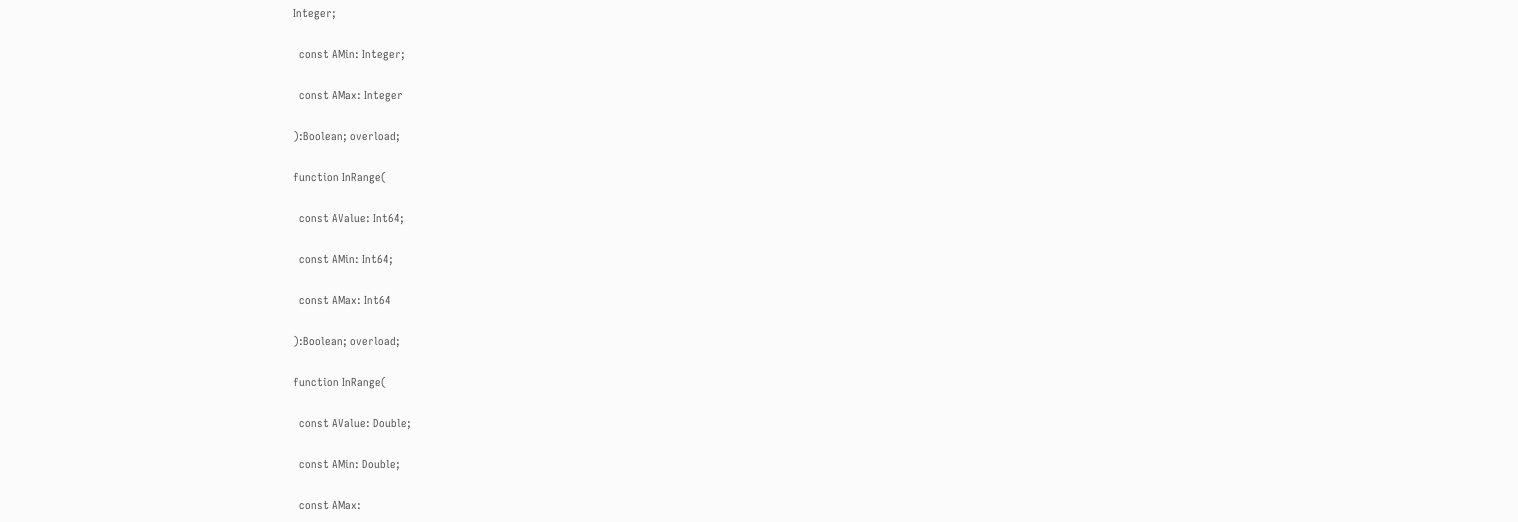Integer;

  const AMin: Integer;

  const AMax: Integer

):Boolean; overload;

function InRange(

  const AValue: Int64;

  const AMin: Int64;

  const AMax: Int64

):Boolean; overload;

function InRange(

  const AValue: Double;

  const AMin: Double;

  const AMax: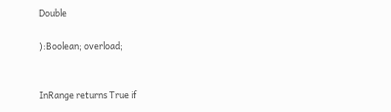Double

):Boolean; overload;


InRange returns True if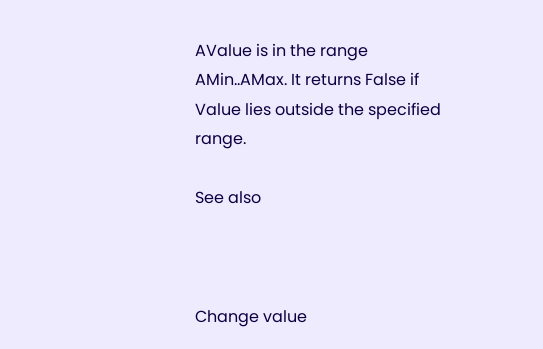AValue is in the range AMin..AMax. It returns False if Value lies outside the specified range.

See also



Change value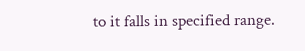to it falls in specified range.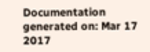Documentation generated on: Mar 17 2017